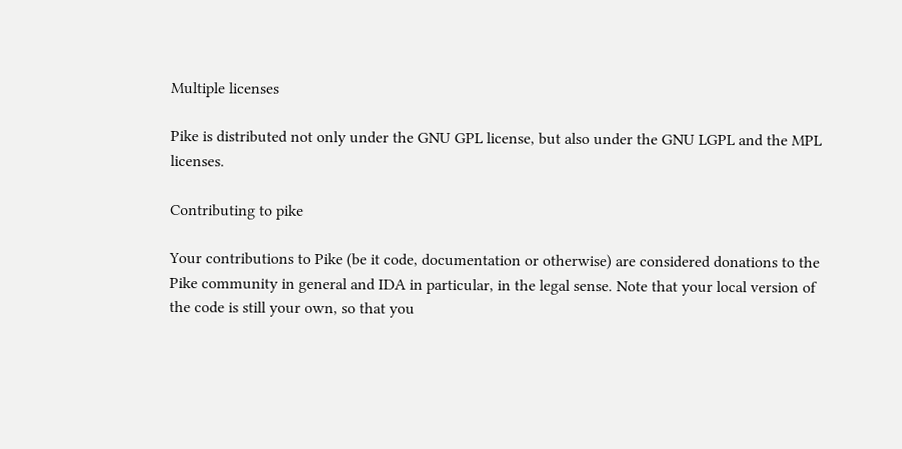Multiple licenses

Pike is distributed not only under the GNU GPL license, but also under the GNU LGPL and the MPL licenses.

Contributing to pike

Your contributions to Pike (be it code, documentation or otherwise) are considered donations to the Pike community in general and IDA in particular, in the legal sense. Note that your local version of the code is still your own, so that you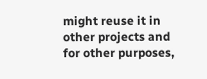might reuse it in other projects and for other purposes,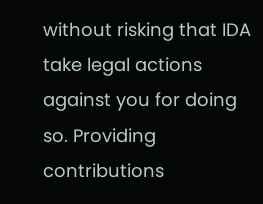without risking that IDA take legal actions against you for doing so. Providing contributions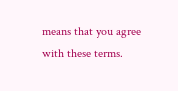means that you agree with these terms.